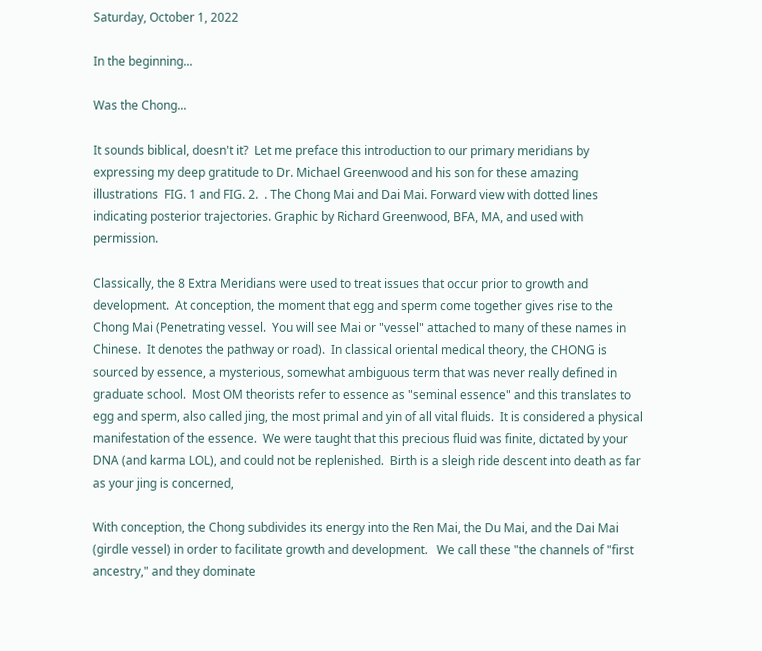Saturday, October 1, 2022

In the beginning...

Was the Chong...

It sounds biblical, doesn't it?  Let me preface this introduction to our primary meridians by expressing my deep gratitude to Dr. Michael Greenwood and his son for these amazing illustrations  FIG. 1 and FIG. 2.  . The Chong Mai and Dai Mai. Forward view with dotted lines indicating posterior trajectories. Graphic by Richard Greenwood, BFA, MA, and used with permission.

Classically, the 8 Extra Meridians were used to treat issues that occur prior to growth and development.  At conception, the moment that egg and sperm come together gives rise to the Chong Mai (Penetrating vessel.  You will see Mai or "vessel" attached to many of these names in Chinese.  It denotes the pathway or road).  In classical oriental medical theory, the CHONG is sourced by essence, a mysterious, somewhat ambiguous term that was never really defined in graduate school.  Most OM theorists refer to essence as "seminal essence" and this translates to egg and sperm, also called jing, the most primal and yin of all vital fluids.  It is considered a physical manifestation of the essence.  We were taught that this precious fluid was finite, dictated by your DNA (and karma LOL), and could not be replenished.  Birth is a sleigh ride descent into death as far as your jing is concerned,

With conception, the Chong subdivides its energy into the Ren Mai, the Du Mai, and the Dai Mai (girdle vessel) in order to facilitate growth and development.   We call these "the channels of "first ancestry," and they dominate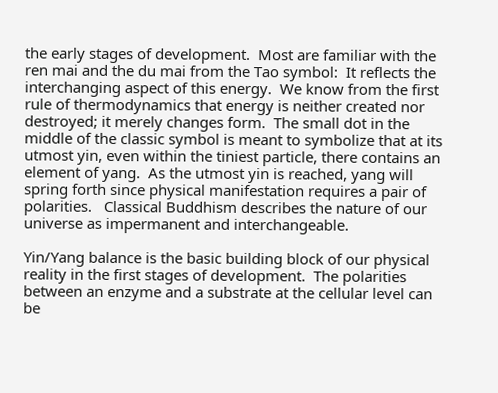the early stages of development.  Most are familiar with the ren mai and the du mai from the Tao symbol:  It reflects the interchanging aspect of this energy.  We know from the first rule of thermodynamics that energy is neither created nor destroyed; it merely changes form.  The small dot in the middle of the classic symbol is meant to symbolize that at its utmost yin, even within the tiniest particle, there contains an element of yang.  As the utmost yin is reached, yang will spring forth since physical manifestation requires a pair of polarities.   Classical Buddhism describes the nature of our universe as impermanent and interchangeable.

Yin/Yang balance is the basic building block of our physical reality in the first stages of development.  The polarities between an enzyme and a substrate at the cellular level can be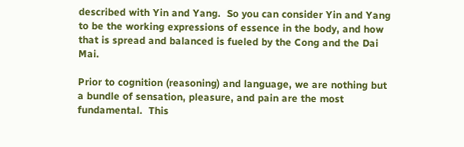described with Yin and Yang.  So you can consider Yin and Yang to be the working expressions of essence in the body, and how that is spread and balanced is fueled by the Cong and the Dai Mai.

Prior to cognition (reasoning) and language, we are nothing but a bundle of sensation, pleasure, and pain are the most fundamental.  This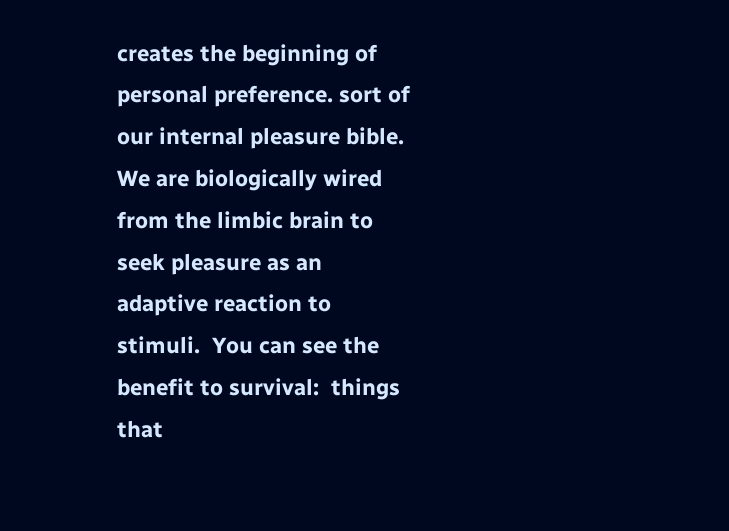creates the beginning of personal preference. sort of our internal pleasure bible.  We are biologically wired from the limbic brain to seek pleasure as an adaptive reaction to stimuli.  You can see the benefit to survival:  things that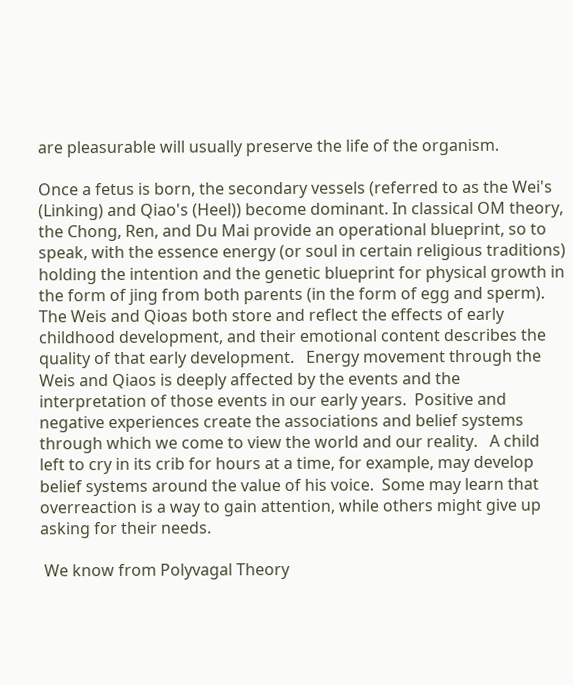are pleasurable will usually preserve the life of the organism.

Once a fetus is born, the secondary vessels (referred to as the Wei's (Linking) and Qiao's (Heel)) become dominant. In classical OM theory, the Chong, Ren, and Du Mai provide an operational blueprint, so to speak, with the essence energy (or soul in certain religious traditions) holding the intention and the genetic blueprint for physical growth in the form of jing from both parents (in the form of egg and sperm).   The Weis and Qioas both store and reflect the effects of early childhood development, and their emotional content describes the quality of that early development.   Energy movement through the Weis and Qiaos is deeply affected by the events and the interpretation of those events in our early years.  Positive and negative experiences create the associations and belief systems through which we come to view the world and our reality.   A child left to cry in its crib for hours at a time, for example, may develop belief systems around the value of his voice.  Some may learn that overreaction is a way to gain attention, while others might give up asking for their needs.

 We know from Polyvagal Theory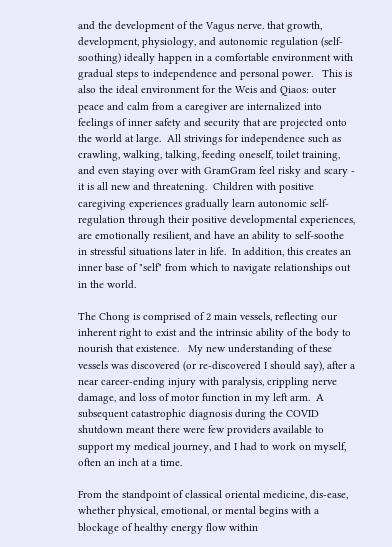and the development of the Vagus nerve. that growth, development, physiology, and autonomic regulation (self-soothing) ideally happen in a comfortable environment with gradual steps to independence and personal power.   This is also the ideal environment for the Weis and Qiaos: outer peace and calm from a caregiver are internalized into feelings of inner safety and security that are projected onto the world at large.  All strivings for independence such as crawling, walking, talking, feeding oneself, toilet training, and even staying over with GramGram feel risky and scary - it is all new and threatening.  Children with positive caregiving experiences gradually learn autonomic self-regulation through their positive developmental experiences, are emotionally resilient, and have an ability to self-soothe in stressful situations later in life.  In addition, this creates an inner base of "self" from which to navigate relationships out in the world.

The Chong is comprised of 2 main vessels, reflecting our inherent right to exist and the intrinsic ability of the body to nourish that existence.   My new understanding of these vessels was discovered (or re-discovered I should say), after a near career-ending injury with paralysis, crippling nerve damage, and loss of motor function in my left arm.  A subsequent catastrophic diagnosis during the COVID shutdown meant there were few providers available to support my medical journey, and I had to work on myself, often an inch at a time.

From the standpoint of classical oriental medicine, dis-ease, whether physical, emotional, or mental begins with a blockage of healthy energy flow within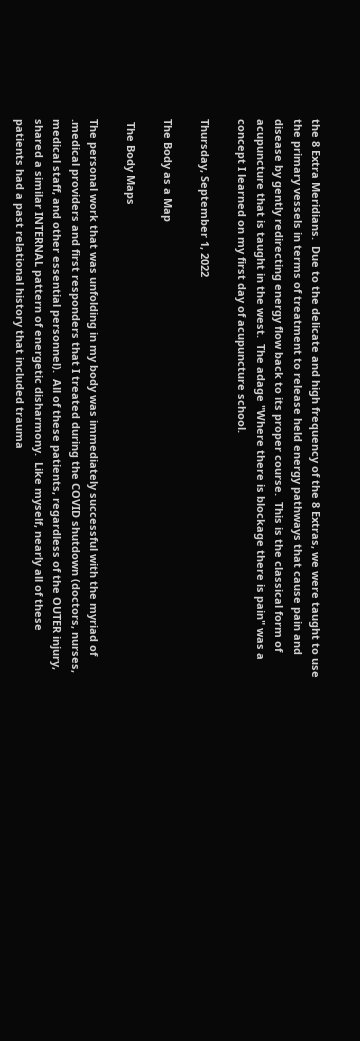the 8 Extra Meridians.  Due to the delicate and high frequency of the 8 Extras, we were taught to use the primary vessels in terms of treatment to release held energy pathways that cause pain and disease by gently redirecting energy flow back to its proper course.  This is the classical form of acupuncture that is taught in the west.  The adage "Where there is blockage there is pain" was a concept I learned on my first day of acupuncture school.

Thursday, September 1, 2022

The Body as a Map

 The Body Maps

The personal work that was unfolding in my body was immediately successful with the myriad of .medical providers and first responders that I treated during the COVID shutdown (doctors, nurses, medical staff, and other essential personnel).  All of these patients, regardless of the OUTER injury, shared a similar INTERNAL pattern of energetic disharmony.  Like myself, nearly all of these patients had a past relational history that included trauma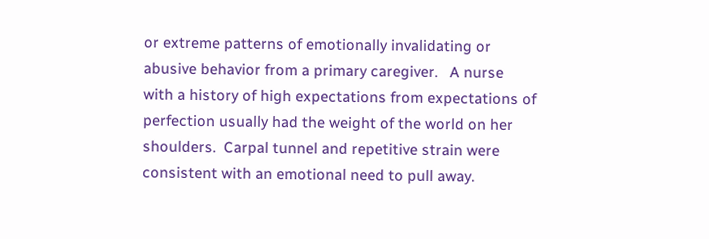or extreme patterns of emotionally invalidating or abusive behavior from a primary caregiver.   A nurse with a history of high expectations from expectations of perfection usually had the weight of the world on her shoulders.  Carpal tunnel and repetitive strain were consistent with an emotional need to pull away.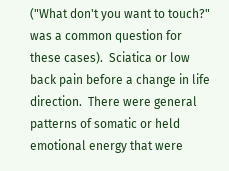("What don't you want to touch?" was a common question for these cases).  Sciatica or low back pain before a change in life direction.  There were general patterns of somatic or held emotional energy that were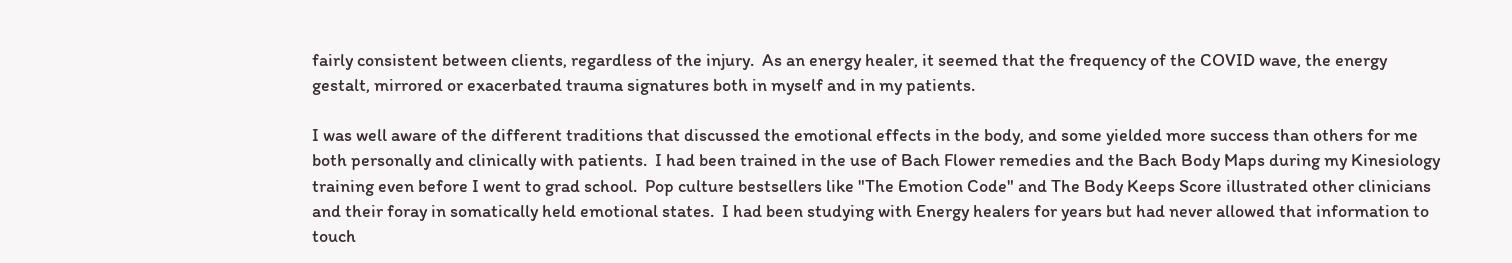fairly consistent between clients, regardless of the injury.  As an energy healer, it seemed that the frequency of the COVID wave, the energy gestalt, mirrored or exacerbated trauma signatures both in myself and in my patients.

I was well aware of the different traditions that discussed the emotional effects in the body, and some yielded more success than others for me both personally and clinically with patients.  I had been trained in the use of Bach Flower remedies and the Bach Body Maps during my Kinesiology training even before I went to grad school.  Pop culture bestsellers like "The Emotion Code" and The Body Keeps Score illustrated other clinicians and their foray in somatically held emotional states.  I had been studying with Energy healers for years but had never allowed that information to touch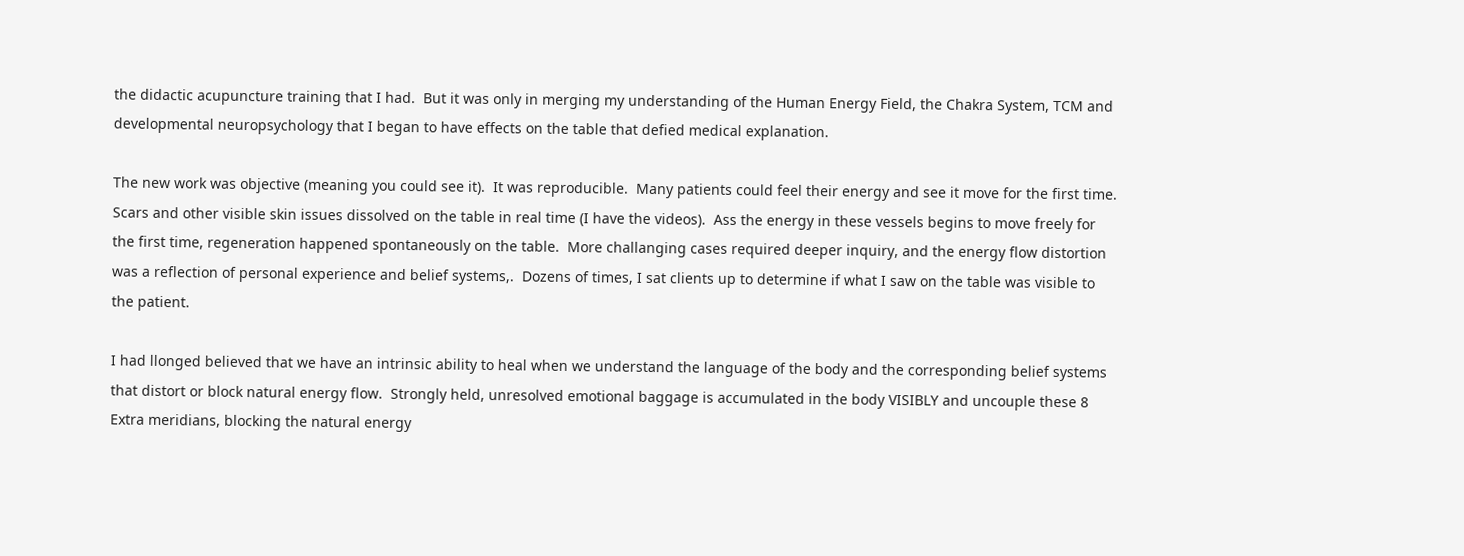the didactic acupuncture training that I had.  But it was only in merging my understanding of the Human Energy Field, the Chakra System, TCM and developmental neuropsychology that I began to have effects on the table that defied medical explanation.

The new work was objective (meaning you could see it).  It was reproducible.  Many patients could feel their energy and see it move for the first time.  Scars and other visible skin issues dissolved on the table in real time (I have the videos).  Ass the energy in these vessels begins to move freely for the first time, regeneration happened spontaneously on the table.  More challanging cases required deeper inquiry, and the energy flow distortion was a reflection of personal experience and belief systems,.  Dozens of times, I sat clients up to determine if what I saw on the table was visible to the patient.

I had llonged believed that we have an intrinsic ability to heal when we understand the language of the body and the corresponding belief systems that distort or block natural energy flow.  Strongly held, unresolved emotional baggage is accumulated in the body VISIBLY and uncouple these 8 Extra meridians, blocking the natural energy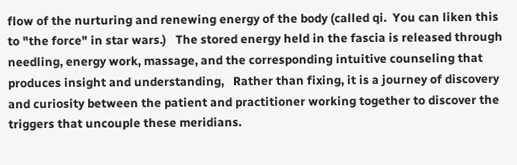flow of the nurturing and renewing energy of the body (called qi.  You can liken this to "the force" in star wars.)   The stored energy held in the fascia is released through needling, energy work, massage, and the corresponding intuitive counseling that produces insight and understanding,   Rather than fixing, it is a journey of discovery and curiosity between the patient and practitioner working together to discover the triggers that uncouple these meridians.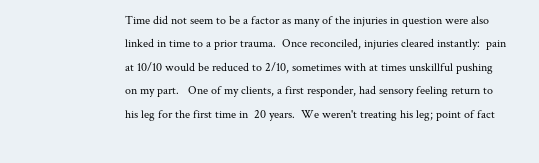Time did not seem to be a factor as many of the injuries in question were also linked in time to a prior trauma.  Once reconciled, injuries cleared instantly:  pain at 10/10 would be reduced to 2/10, sometimes with at times unskillful pushing on my part.   One of my clients, a first responder, had sensory feeling return to his leg for the first time in  20 years.  We weren't treating his leg; point of fact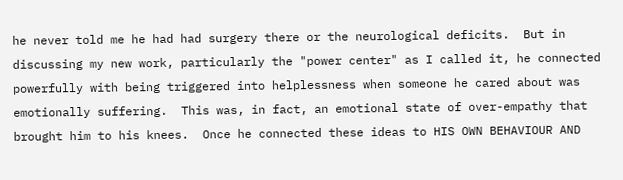he never told me he had had surgery there or the neurological deficits.  But in discussing my new work, particularly the "power center" as I called it, he connected powerfully with being triggered into helplessness when someone he cared about was emotionally suffering.  This was, in fact, an emotional state of over-empathy that brought him to his knees.  Once he connected these ideas to HIS OWN BEHAVIOUR AND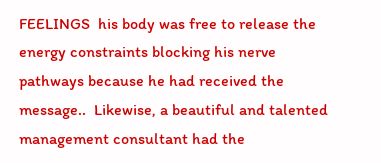FEELINGS  his body was free to release the energy constraints blocking his nerve pathways because he had received the message..  Likewise, a beautiful and talented management consultant had the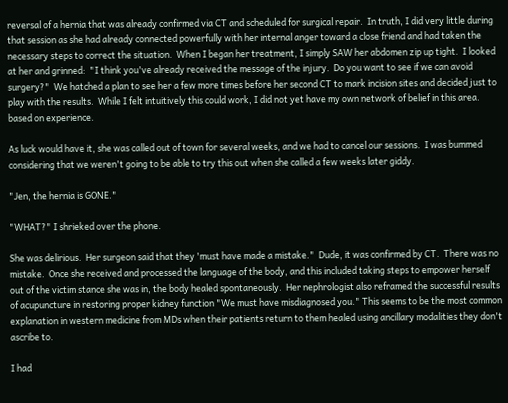reversal of a hernia that was already confirmed via CT and scheduled for surgical repair.  In truth, I did very little during that session as she had already connected powerfully with her internal anger toward a close friend and had taken the necessary steps to correct the situation.  When I began her treatment, I simply SAW her abdomen zip up tight.  I looked at her and grinned:  "I think you've already received the message of the injury.  Do you want to see if we can avoid surgery?"  We hatched a plan to see her a few more times before her second CT to mark incision sites and decided just to play with the results.  While I felt intuitively this could work, I did not yet have my own network of belief in this area. based on experience.

As luck would have it, she was called out of town for several weeks, and we had to cancel our sessions.  I was bummed considering that we weren't going to be able to try this out when she called a few weeks later giddy.

"Jen, the hernia is GONE."

"WHAT?" I shrieked over the phone.

She was delirious.  Her surgeon said that they 'must have made a mistake."  Dude, it was confirmed by CT.  There was no mistake.  Once she received and processed the language of the body, and this included taking steps to empower herself out of the victim stance she was in, the body healed spontaneously.  Her nephrologist also reframed the successful results of acupuncture in restoring proper kidney function "We must have misdiagnosed you." This seems to be the most common explanation in western medicine from MDs when their patients return to them healed using ancillary modalities they don't ascribe to.

I had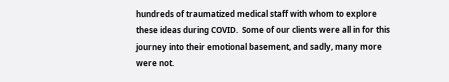hundreds of traumatized medical staff with whom to explore these ideas during COVID.  Some of our clients were all in for this journey into their emotional basement, and sadly, many more were not.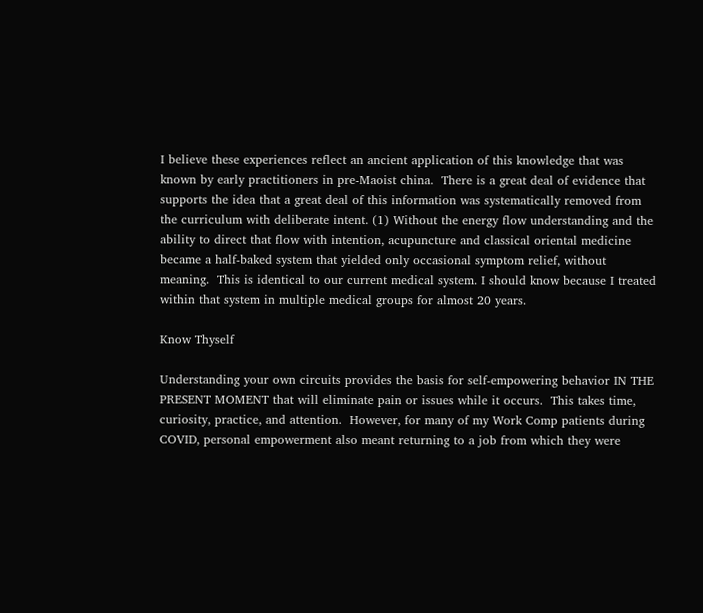I believe these experiences reflect an ancient application of this knowledge that was known by early practitioners in pre-Maoist china.  There is a great deal of evidence that supports the idea that a great deal of this information was systematically removed from the curriculum with deliberate intent. (1) Without the energy flow understanding and the ability to direct that flow with intention, acupuncture and classical oriental medicine became a half-baked system that yielded only occasional symptom relief, without meaning.  This is identical to our current medical system. I should know because I treated within that system in multiple medical groups for almost 20 years.

Know Thyself

Understanding your own circuits provides the basis for self-empowering behavior IN THE PRESENT MOMENT that will eliminate pain or issues while it occurs.  This takes time, curiosity, practice, and attention.  However, for many of my Work Comp patients during COVID, personal empowerment also meant returning to a job from which they were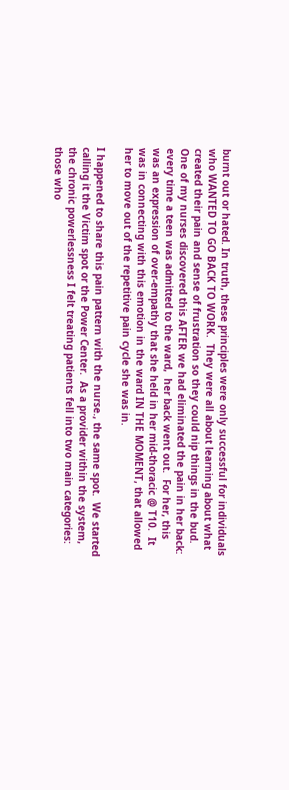burnt out or hated. In truth, these principles were only successful for individuals who WANTED TO GO BACK TO WORK.  They were all about learning about what created their pain and sense of frustration so they could nip things in the bud.  One of my nurses discovered this AFTER we had eliminated the pain in her back: every time a teen was admitted to the ward,  her back went out.  For her, this was an expression of over-empathy that she held in her mid-thoracic @ T10.  It was in connecting with this emotion in the ward IN THE MOMENT, that allowed her to move out of the repetitive pain cycle she was in.

I happened to share this pain pattern with the nurse., the same spot.  We started calling it the Victim spot or the Power Center.  As a provider within the system, the chronic powerlessness I felt treating patients fell into two main categories:  those who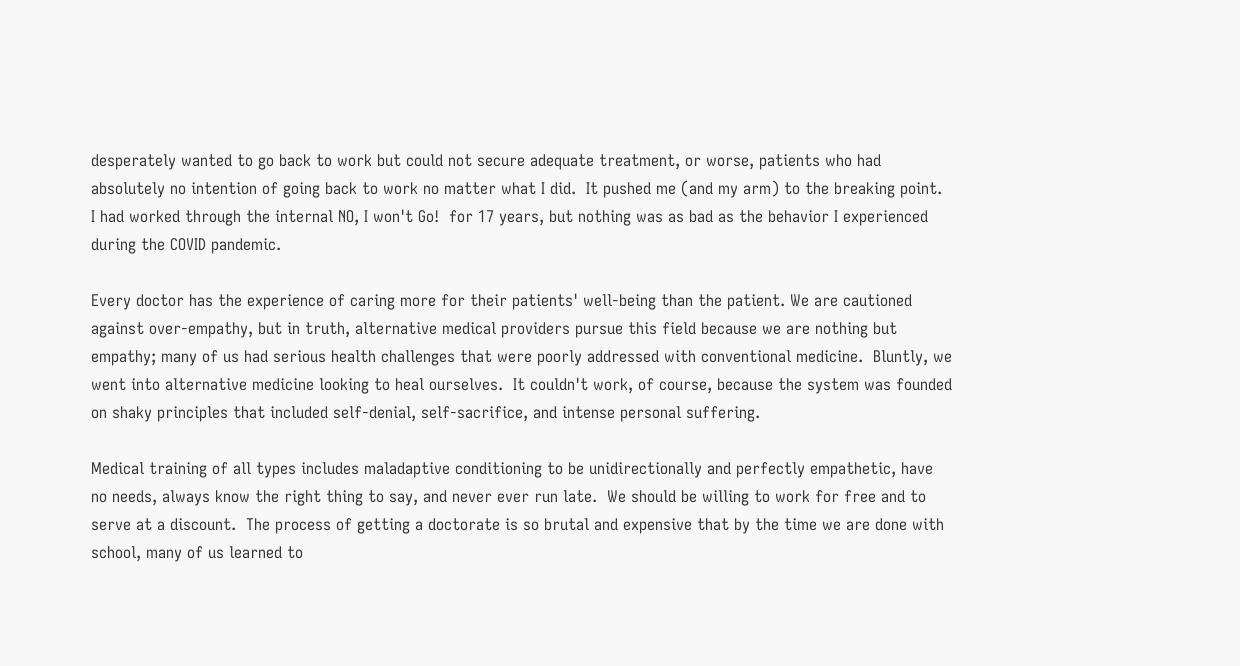desperately wanted to go back to work but could not secure adequate treatment, or worse, patients who had absolutely no intention of going back to work no matter what I did.  It pushed me (and my arm) to the breaking point.  I had worked through the internal NO, I won't Go!  for 17 years, but nothing was as bad as the behavior I experienced during the COVID pandemic.

Every doctor has the experience of caring more for their patients' well-being than the patient. We are cautioned against over-empathy, but in truth, alternative medical providers pursue this field because we are nothing but empathy; many of us had serious health challenges that were poorly addressed with conventional medicine.  Bluntly, we went into alternative medicine looking to heal ourselves.  It couldn't work, of course, because the system was founded on shaky principles that included self-denial, self-sacrifice, and intense personal suffering.

Medical training of all types includes maladaptive conditioning to be unidirectionally and perfectly empathetic, have no needs, always know the right thing to say, and never ever run late.  We should be willing to work for free and to serve at a discount.  The process of getting a doctorate is so brutal and expensive that by the time we are done with school, many of us learned to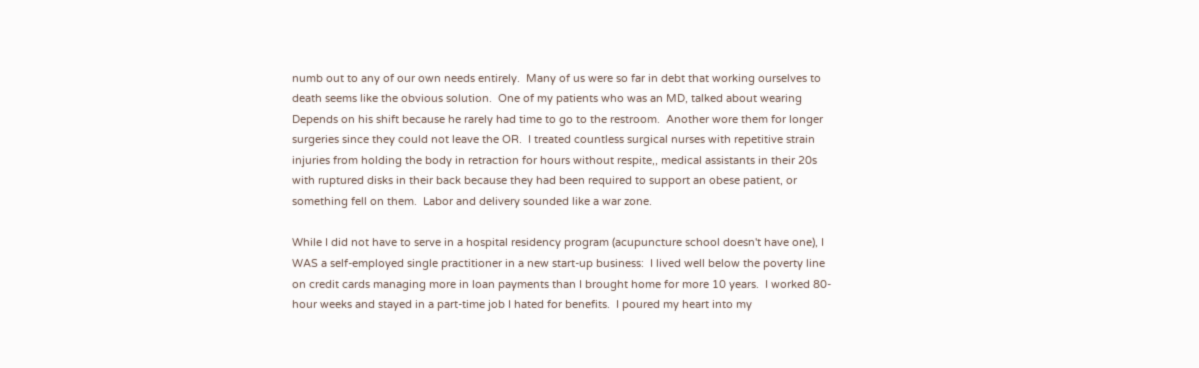numb out to any of our own needs entirely.  Many of us were so far in debt that working ourselves to death seems like the obvious solution.  One of my patients who was an MD, talked about wearing Depends on his shift because he rarely had time to go to the restroom.  Another wore them for longer surgeries since they could not leave the OR.  I treated countless surgical nurses with repetitive strain injuries from holding the body in retraction for hours without respite,, medical assistants in their 20s with ruptured disks in their back because they had been required to support an obese patient, or something fell on them.  Labor and delivery sounded like a war zone.

While I did not have to serve in a hospital residency program (acupuncture school doesn't have one), I WAS a self-employed single practitioner in a new start-up business:  I lived well below the poverty line on credit cards managing more in loan payments than I brought home for more 10 years.  I worked 80-hour weeks and stayed in a part-time job I hated for benefits.  I poured my heart into my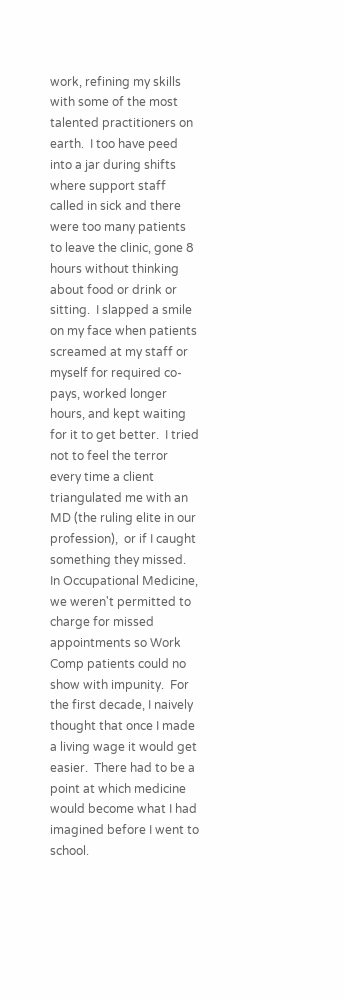work, refining my skills with some of the most talented practitioners on earth.  I too have peed into a jar during shifts where support staff called in sick and there were too many patients to leave the clinic, gone 8 hours without thinking about food or drink or sitting.  I slapped a smile on my face when patients screamed at my staff or myself for required co-pays, worked longer hours, and kept waiting for it to get better.  I tried not to feel the terror every time a client triangulated me with an MD (the ruling elite in our profession),  or if I caught something they missed.  In Occupational Medicine, we weren't permitted to charge for missed appointments so Work Comp patients could no show with impunity.  For the first decade, I naively thought that once I made a living wage it would get easier.  There had to be a point at which medicine would become what I had imagined before I went to school.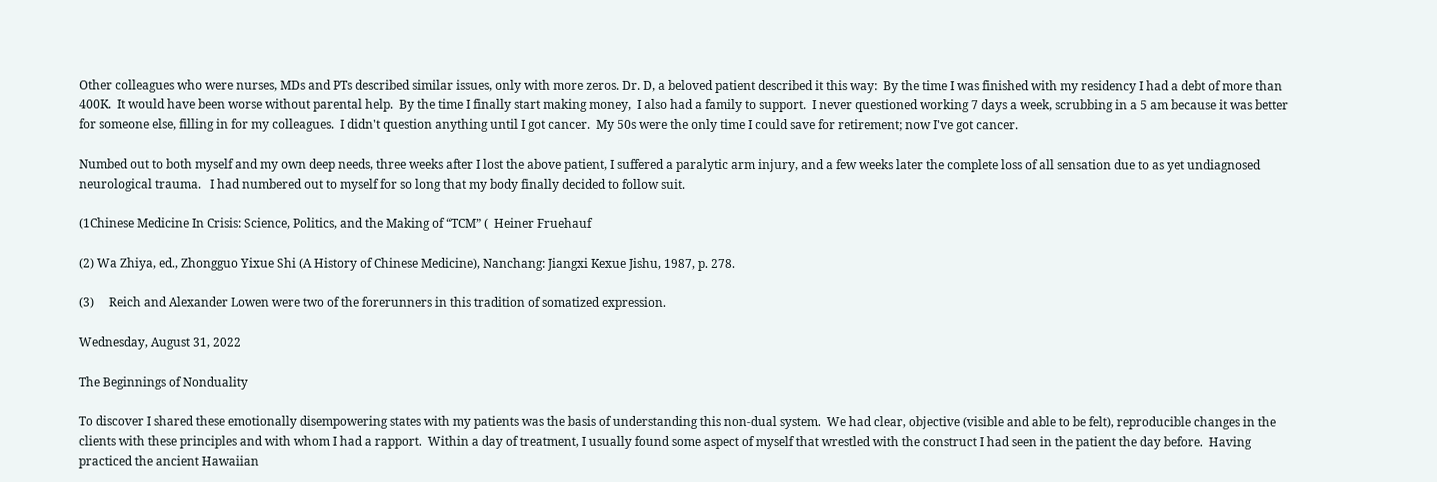Other colleagues who were nurses, MDs and PTs described similar issues, only with more zeros. Dr. D, a beloved patient described it this way:  By the time I was finished with my residency I had a debt of more than 400K.  It would have been worse without parental help.  By the time I finally start making money,  I also had a family to support.  I never questioned working 7 days a week, scrubbing in a 5 am because it was better for someone else, filling in for my colleagues.  I didn't question anything until I got cancer.  My 50s were the only time I could save for retirement; now I've got cancer.

Numbed out to both myself and my own deep needs, three weeks after I lost the above patient, I suffered a paralytic arm injury, and a few weeks later the complete loss of all sensation due to as yet undiagnosed neurological trauma.   I had numbered out to myself for so long that my body finally decided to follow suit.

(1Chinese Medicine In Crisis: Science, Politics, and the Making of “TCM” (  Heiner Fruehauf

(2) Wa Zhiya, ed., Zhongguo Yixue Shi (A History of Chinese Medicine), Nanchang: Jiangxi Kexue Jishu, 1987, p. 278.

(3)     Reich and Alexander Lowen were two of the forerunners in this tradition of somatized expression.

Wednesday, August 31, 2022

The Beginnings of Nonduality

To discover I shared these emotionally disempowering states with my patients was the basis of understanding this non-dual system.  We had clear, objective (visible and able to be felt), reproducible changes in the clients with these principles and with whom I had a rapport.  Within a day of treatment, I usually found some aspect of myself that wrestled with the construct I had seen in the patient the day before.  Having practiced the ancient Hawaiian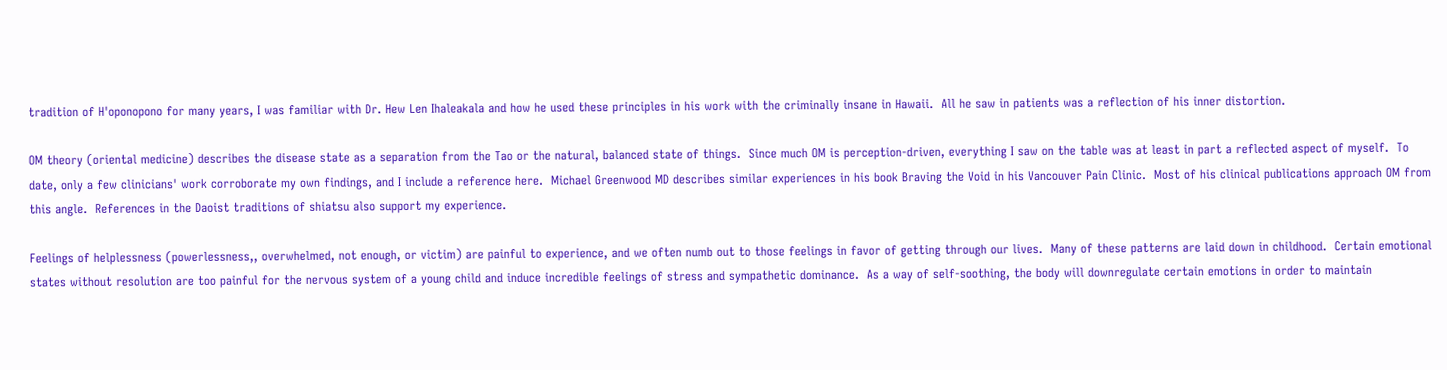tradition of H'oponopono for many years, I was familiar with Dr. Hew Len Ihaleakala and how he used these principles in his work with the criminally insane in Hawaii.  All he saw in patients was a reflection of his inner distortion.

OM theory (oriental medicine) describes the disease state as a separation from the Tao or the natural, balanced state of things.  Since much OM is perception-driven, everything I saw on the table was at least in part a reflected aspect of myself.  To date, only a few clinicians' work corroborate my own findings, and I include a reference here.  Michael Greenwood MD describes similar experiences in his book Braving the Void in his Vancouver Pain Clinic.  Most of his clinical publications approach OM from this angle.  References in the Daoist traditions of shiatsu also support my experience.

Feelings of helplessness (powerlessness,, overwhelmed, not enough, or victim) are painful to experience, and we often numb out to those feelings in favor of getting through our lives.  Many of these patterns are laid down in childhood.  Certain emotional states without resolution are too painful for the nervous system of a young child and induce incredible feelings of stress and sympathetic dominance.  As a way of self-soothing, the body will downregulate certain emotions in order to maintain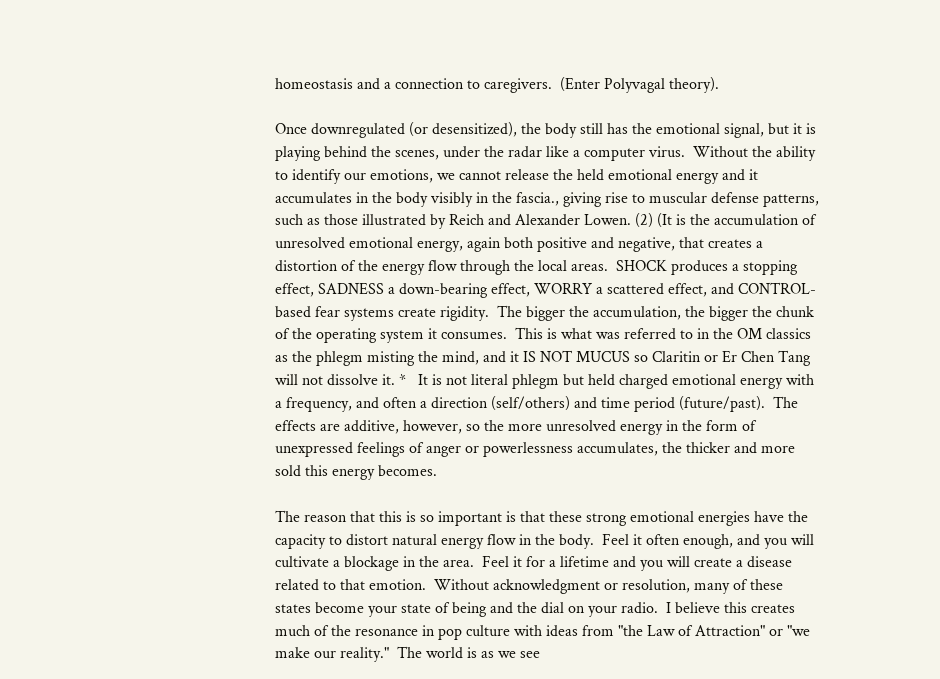homeostasis and a connection to caregivers.  (Enter Polyvagal theory).

Once downregulated (or desensitized), the body still has the emotional signal, but it is playing behind the scenes, under the radar like a computer virus.  Without the ability to identify our emotions, we cannot release the held emotional energy and it accumulates in the body visibly in the fascia., giving rise to muscular defense patterns, such as those illustrated by Reich and Alexander Lowen. (2) (It is the accumulation of unresolved emotional energy, again both positive and negative, that creates a distortion of the energy flow through the local areas.  SHOCK produces a stopping effect, SADNESS a down-bearing effect, WORRY a scattered effect, and CONTROL-based fear systems create rigidity.  The bigger the accumulation, the bigger the chunk of the operating system it consumes.  This is what was referred to in the OM classics as the phlegm misting the mind, and it IS NOT MUCUS so Claritin or Er Chen Tang will not dissolve it. *   It is not literal phlegm but held charged emotional energy with a frequency, and often a direction (self/others) and time period (future/past).  The effects are additive, however, so the more unresolved energy in the form of unexpressed feelings of anger or powerlessness accumulates, the thicker and more sold this energy becomes.

The reason that this is so important is that these strong emotional energies have the capacity to distort natural energy flow in the body.  Feel it often enough, and you will cultivate a blockage in the area.  Feel it for a lifetime and you will create a disease related to that emotion.  Without acknowledgment or resolution, many of these states become your state of being and the dial on your radio.  I believe this creates much of the resonance in pop culture with ideas from "the Law of Attraction" or "we make our reality."  The world is as we see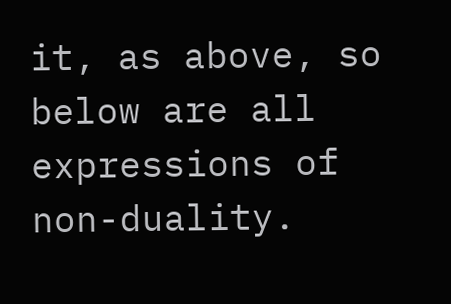it, as above, so below are all expressions of non-duality.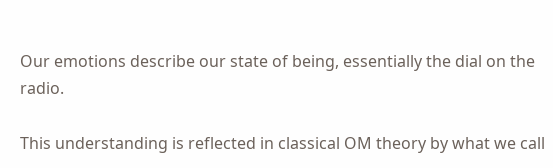Our emotions describe our state of being, essentially the dial on the radio.

This understanding is reflected in classical OM theory by what we call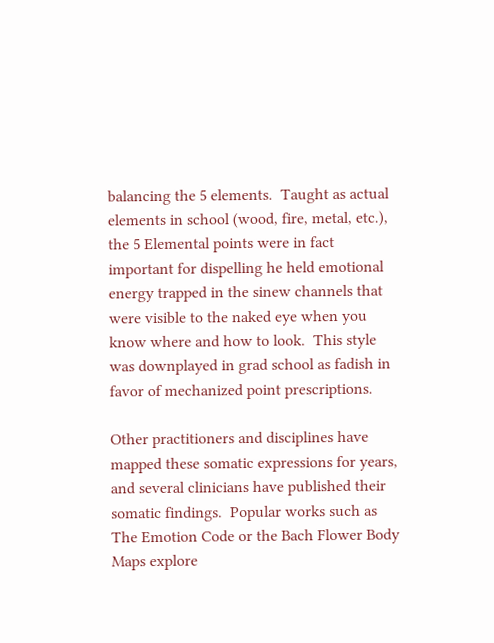balancing the 5 elements.  Taught as actual elements in school (wood, fire, metal, etc.), the 5 Elemental points were in fact important for dispelling he held emotional energy trapped in the sinew channels that were visible to the naked eye when you know where and how to look.  This style was downplayed in grad school as fadish in favor of mechanized point prescriptions.

Other practitioners and disciplines have mapped these somatic expressions for years, and several clinicians have published their somatic findings.  Popular works such as The Emotion Code or the Bach Flower Body Maps explore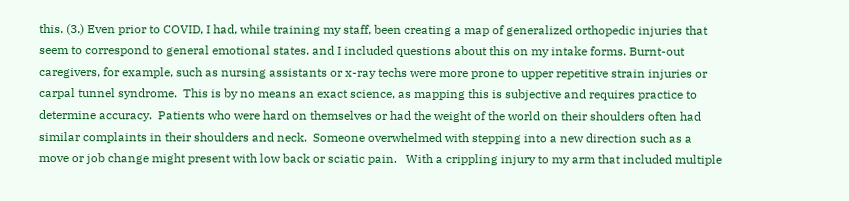this. (3.) Even prior to COVID, I had, while training my staff, been creating a map of generalized orthopedic injuries that seem to correspond to general emotional states. and I included questions about this on my intake forms. Burnt-out caregivers, for example, such as nursing assistants or x-ray techs were more prone to upper repetitive strain injuries or carpal tunnel syndrome.  This is by no means an exact science, as mapping this is subjective and requires practice to determine accuracy.  Patients who were hard on themselves or had the weight of the world on their shoulders often had similar complaints in their shoulders and neck.  Someone overwhelmed with stepping into a new direction such as a move or job change might present with low back or sciatic pain.   With a crippling injury to my arm that included multiple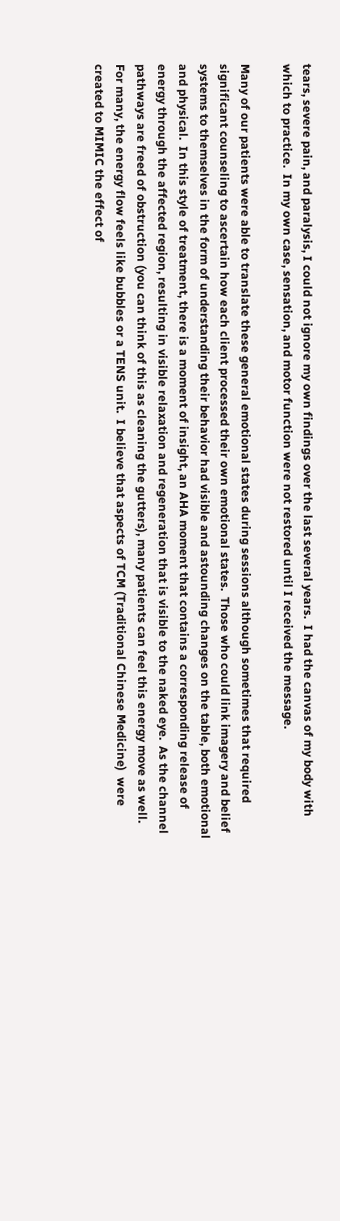tears, severe pain, and paralysis, I could not ignore my own findings over the last several years.  I had the canvas of my body with which to practice.  In my own case, sensation, and motor function were not restored until I received the message.

Many of our patients were able to translate these general emotional states during sessions although sometimes that required significant counseling to ascertain how each client processed their own emotional states.  Those who could link imagery and belief systems to themselves in the form of understanding their behavior had visible and astounding changes on the table, both emotional and physical.  In this style of treatment, there is a moment of insight, an AHA moment that contains a corresponding release of energy through the affected region, resulting in visible relaxation and regeneration that is visible to the naked eye.  As the channel pathways are freed of obstruction (you can think of this as cleaning the gutters), many patients can feel this energy move as well.  For many, the energy flow feels like bubbles or a TENS unit.  I believe that aspects of TCM (Traditional Chinese Medicine)  were created to MIMIC the effect of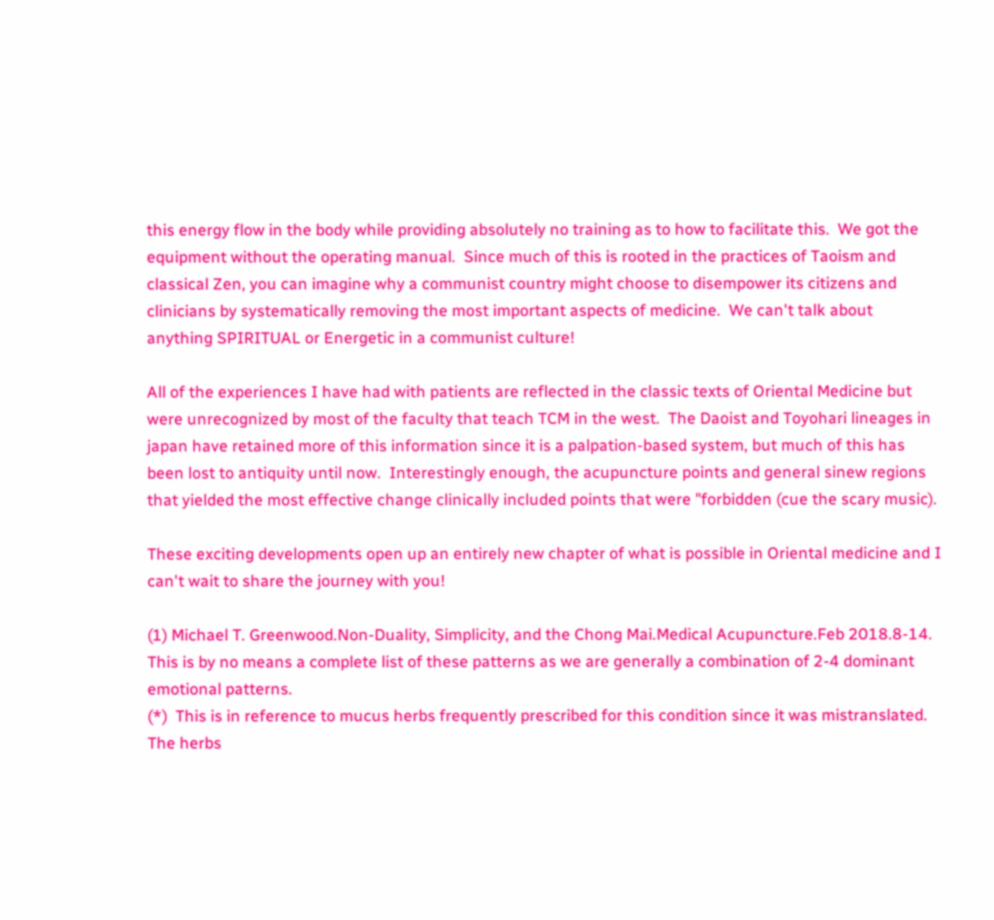this energy flow in the body while providing absolutely no training as to how to facilitate this.  We got the equipment without the operating manual.  Since much of this is rooted in the practices of Taoism and classical Zen, you can imagine why a communist country might choose to disempower its citizens and clinicians by systematically removing the most important aspects of medicine.  We can't talk about anything SPIRITUAL or Energetic in a communist culture!

All of the experiences I have had with patients are reflected in the classic texts of Oriental Medicine but were unrecognized by most of the faculty that teach TCM in the west.  The Daoist and Toyohari lineages in japan have retained more of this information since it is a palpation-based system, but much of this has been lost to antiquity until now.  Interestingly enough, the acupuncture points and general sinew regions that yielded the most effective change clinically included points that were "forbidden (cue the scary music).

These exciting developments open up an entirely new chapter of what is possible in Oriental medicine and I can't wait to share the journey with you!

(1) Michael T. Greenwood.Non-Duality, Simplicity, and the Chong Mai.Medical Acupuncture.Feb 2018.8-14.
This is by no means a complete list of these patterns as we are generally a combination of 2-4 dominant emotional patterns.
(*)  This is in reference to mucus herbs frequently prescribed for this condition since it was mistranslated. The herbs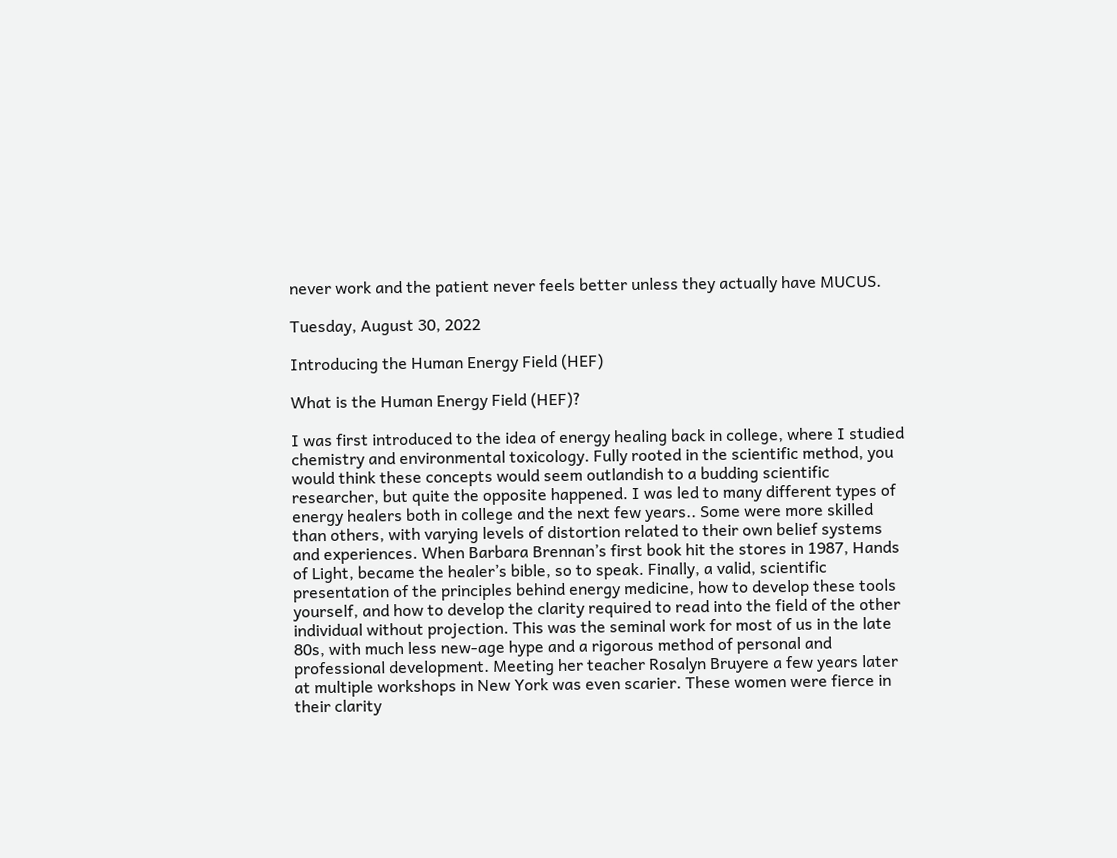never work and the patient never feels better unless they actually have MUCUS.

Tuesday, August 30, 2022

Introducing the Human Energy Field (HEF)

What is the Human Energy Field (HEF)?

I was first introduced to the idea of energy healing back in college, where I studied chemistry and environmental toxicology. Fully rooted in the scientific method, you would think these concepts would seem outlandish to a budding scientific researcher, but quite the opposite happened. I was led to many different types of energy healers both in college and the next few years.. Some were more skilled than others, with varying levels of distortion related to their own belief systems and experiences. When Barbara Brennan’s first book hit the stores in 1987, Hands of Light, became the healer’s bible, so to speak. Finally, a valid, scientific presentation of the principles behind energy medicine, how to develop these tools yourself, and how to develop the clarity required to read into the field of the other individual without projection. This was the seminal work for most of us in the late 80s, with much less new-age hype and a rigorous method of personal and professional development. Meeting her teacher Rosalyn Bruyere a few years later at multiple workshops in New York was even scarier. These women were fierce in their clarity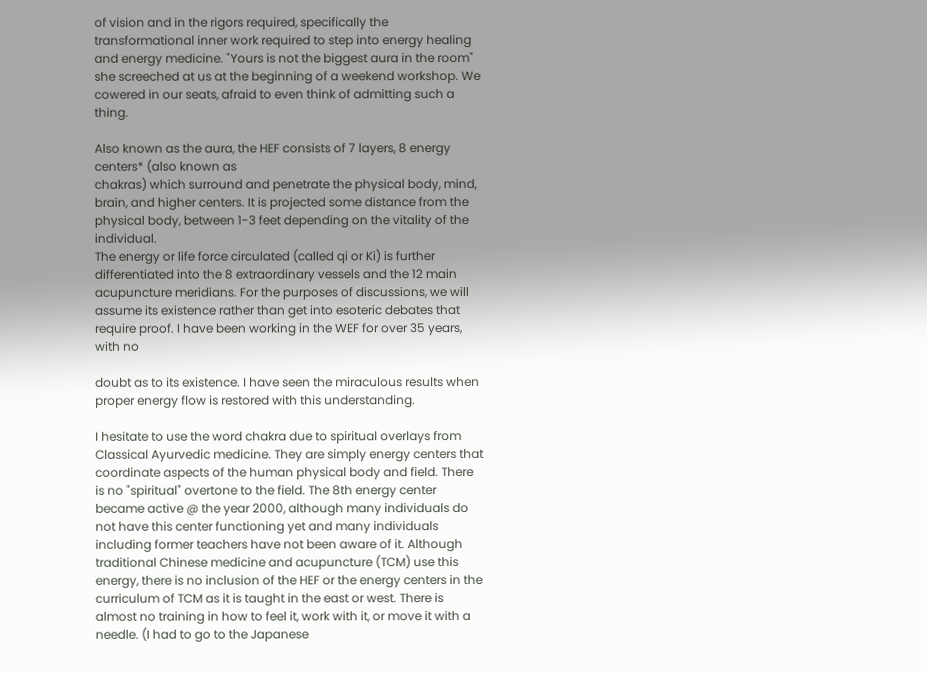of vision and in the rigors required, specifically the transformational inner work required to step into energy healing and energy medicine. "Yours is not the biggest aura in the room" she screeched at us at the beginning of a weekend workshop. We cowered in our seats, afraid to even think of admitting such a thing.

Also known as the aura, the HEF consists of 7 layers, 8 energy centers* (also known as
chakras) which surround and penetrate the physical body, mind, brain, and higher centers. It is projected some distance from the physical body, between 1-3 feet depending on the vitality of the individual.
The energy or life force circulated (called qi or Ki) is further differentiated into the 8 extraordinary vessels and the 12 main acupuncture meridians. For the purposes of discussions, we will assume its existence rather than get into esoteric debates that require proof. I have been working in the WEF for over 35 years, with no

doubt as to its existence. I have seen the miraculous results when proper energy flow is restored with this understanding.

I hesitate to use the word chakra due to spiritual overlays from Classical Ayurvedic medicine. They are simply energy centers that coordinate aspects of the human physical body and field. There is no "spiritual" overtone to the field. The 8th energy center became active @ the year 2000, although many individuals do not have this center functioning yet and many individuals including former teachers have not been aware of it. Although traditional Chinese medicine and acupuncture (TCM) use this energy, there is no inclusion of the HEF or the energy centers in the curriculum of TCM as it is taught in the east or west. There is almost no training in how to feel it, work with it, or move it with a needle. (I had to go to the Japanese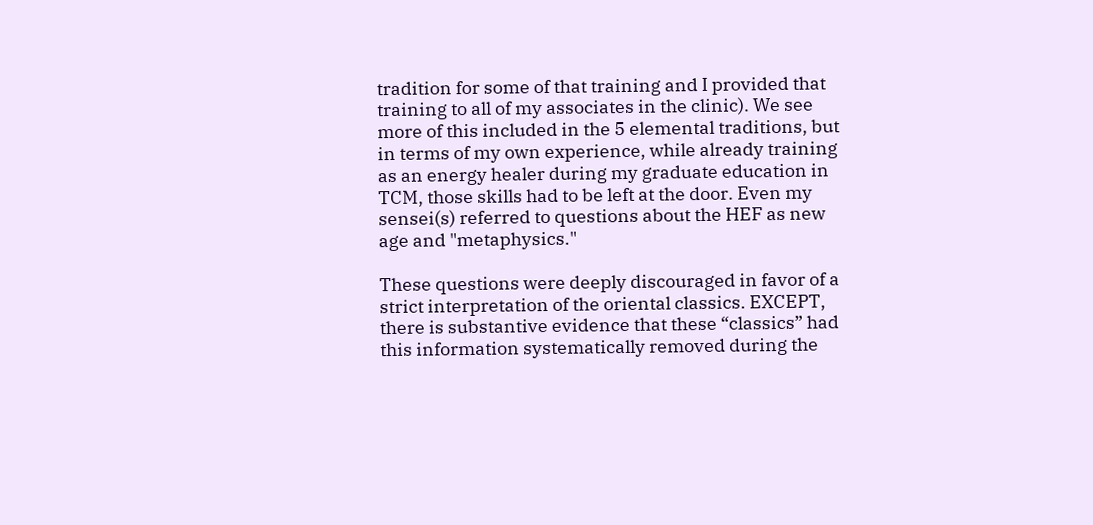tradition for some of that training and I provided that training to all of my associates in the clinic). We see more of this included in the 5 elemental traditions, but in terms of my own experience, while already training as an energy healer during my graduate education in TCM, those skills had to be left at the door. Even my sensei(s) referred to questions about the HEF as new age and "metaphysics."

These questions were deeply discouraged in favor of a strict interpretation of the oriental classics. EXCEPT, there is substantive evidence that these “classics” had this information systematically removed during the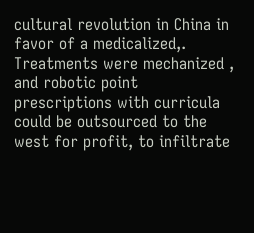cultural revolution in China in favor of a medicalized,.  Treatments were mechanized , and robotic point prescriptions with curricula could be outsourced to the west for profit, to infiltrate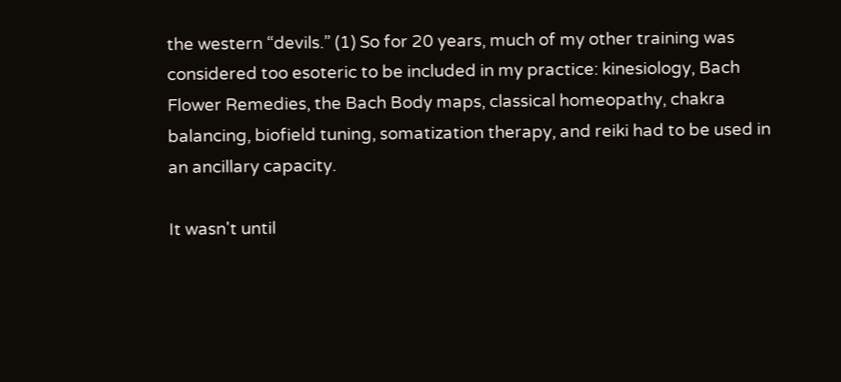the western “devils.” (1) So for 20 years, much of my other training was considered too esoteric to be included in my practice: kinesiology, Bach Flower Remedies, the Bach Body maps, classical homeopathy, chakra balancing, biofield tuning, somatization therapy, and reiki had to be used in an ancillary capacity.

It wasn't until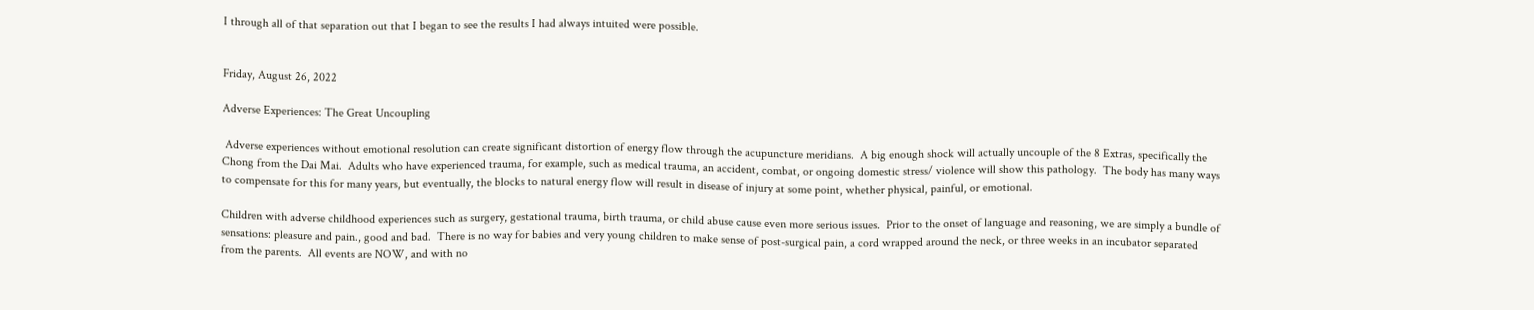I through all of that separation out that I began to see the results I had always intuited were possible.


Friday, August 26, 2022

Adverse Experiences: The Great Uncoupling

 Adverse experiences without emotional resolution can create significant distortion of energy flow through the acupuncture meridians.  A big enough shock will actually uncouple of the 8 Extras, specifically the Chong from the Dai Mai.  Adults who have experienced trauma, for example, such as medical trauma, an accident, combat, or ongoing domestic stress/ violence will show this pathology.  The body has many ways to compensate for this for many years, but eventually, the blocks to natural energy flow will result in disease of injury at some point, whether physical, painful, or emotional.

Children with adverse childhood experiences such as surgery, gestational trauma, birth trauma, or child abuse cause even more serious issues.  Prior to the onset of language and reasoning, we are simply a bundle of sensations: pleasure and pain., good and bad.  There is no way for babies and very young children to make sense of post-surgical pain, a cord wrapped around the neck, or three weeks in an incubator separated from the parents.  All events are NOW, and with no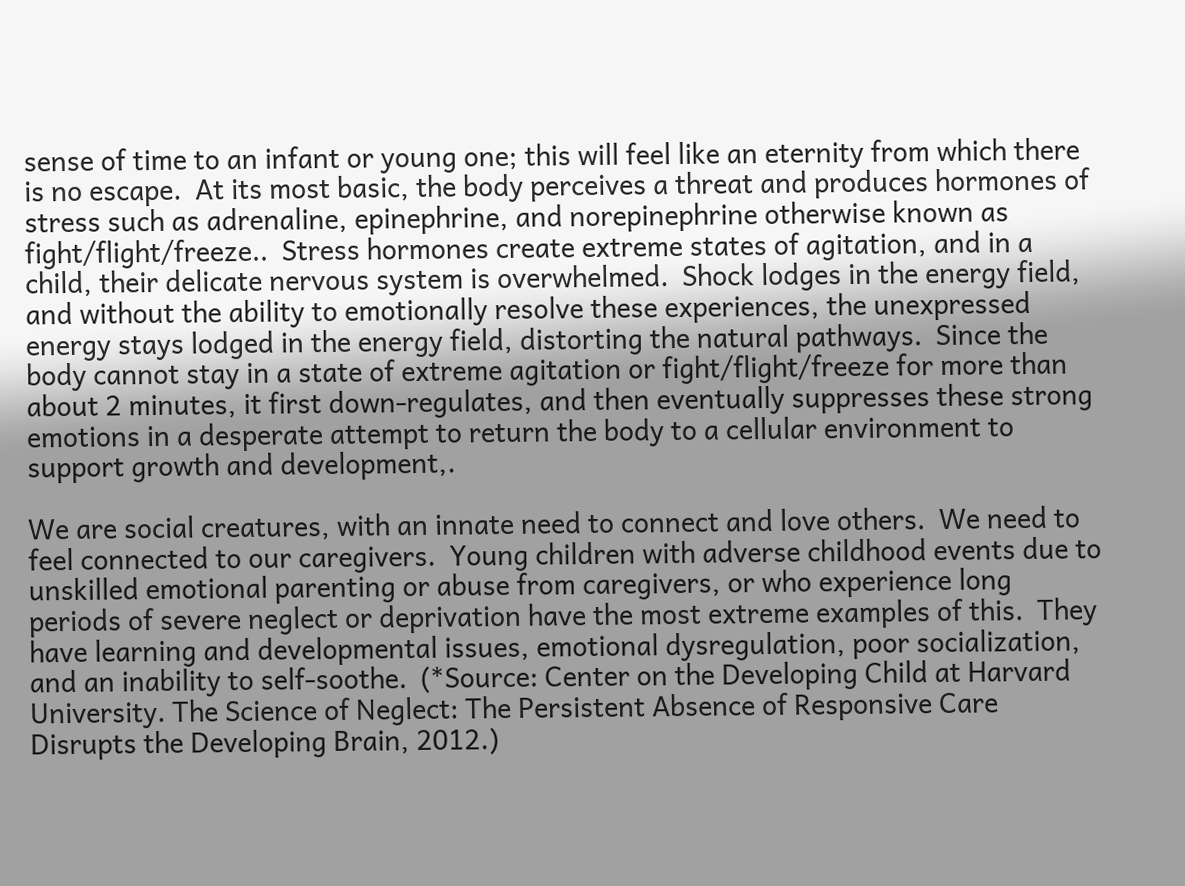sense of time to an infant or young one; this will feel like an eternity from which there is no escape.  At its most basic, the body perceives a threat and produces hormones of stress such as adrenaline, epinephrine, and norepinephrine otherwise known as fight/flight/freeze..  Stress hormones create extreme states of agitation, and in a child, their delicate nervous system is overwhelmed.  Shock lodges in the energy field, and without the ability to emotionally resolve these experiences, the unexpressed energy stays lodged in the energy field, distorting the natural pathways.  Since the body cannot stay in a state of extreme agitation or fight/flight/freeze for more than about 2 minutes, it first down-regulates, and then eventually suppresses these strong emotions in a desperate attempt to return the body to a cellular environment to support growth and development,.

We are social creatures, with an innate need to connect and love others.  We need to feel connected to our caregivers.  Young children with adverse childhood events due to unskilled emotional parenting or abuse from caregivers, or who experience long periods of severe neglect or deprivation have the most extreme examples of this.  They have learning and developmental issues, emotional dysregulation, poor socialization, and an inability to self-soothe.  (*Source: Center on the Developing Child at Harvard University. The Science of Neglect: The Persistent Absence of Responsive Care Disrupts the Developing Brain, 2012.)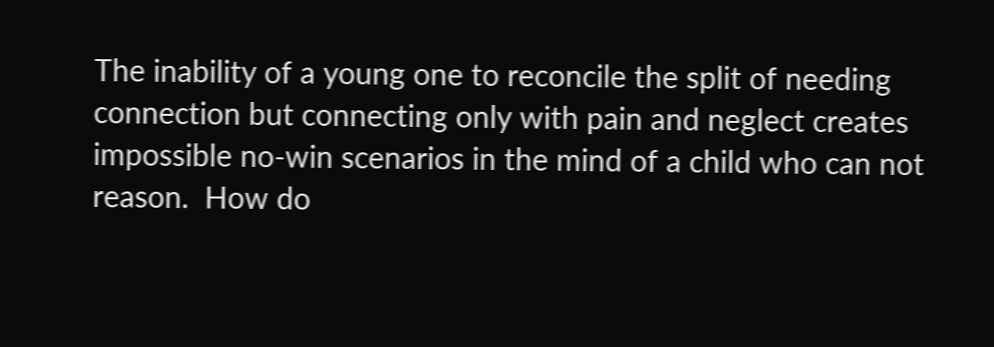The inability of a young one to reconcile the split of needing connection but connecting only with pain and neglect creates impossible no-win scenarios in the mind of a child who can not reason.  How do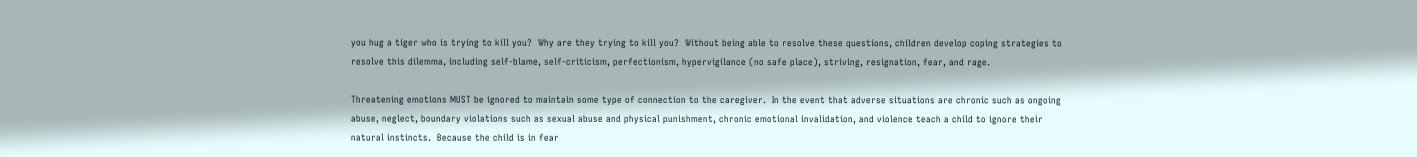you hug a tiger who is trying to kill you?  Why are they trying to kill you?  Without being able to resolve these questions, children develop coping strategies to resolve this dilemma, including self-blame, self-criticism, perfectionism, hypervigilance (no safe place), striving, resignation, fear, and rage.

Threatening emotions MUST be ignored to maintain some type of connection to the caregiver.  In the event that adverse situations are chronic such as ongoing abuse, neglect, boundary violations such as sexual abuse and physical punishment, chronic emotional invalidation, and violence teach a child to ignore their natural instincts.  Because the child is in fear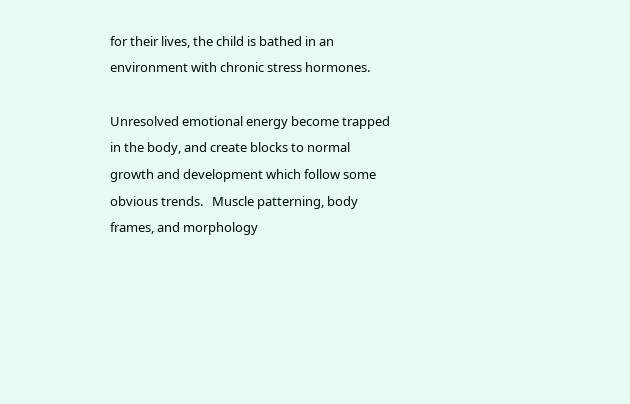for their lives, the child is bathed in an environment with chronic stress hormones.

Unresolved emotional energy become trapped in the body, and create blocks to normal growth and development which follow some obvious trends.   Muscle patterning, body frames, and morphology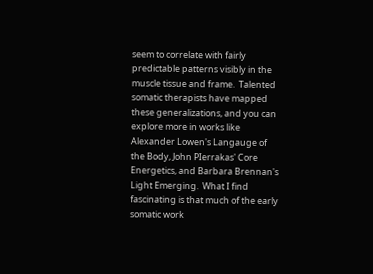seem to correlate with fairly predictable patterns visibly in the muscle tissue and frame.  Talented somatic therapists have mapped these generalizations, and you can explore more in works like Alexander Lowen's Langauge of the Body, John PIerrakas' Core Energetics, and Barbara Brennan's Light Emerging.  What I find fascinating is that much of the early somatic work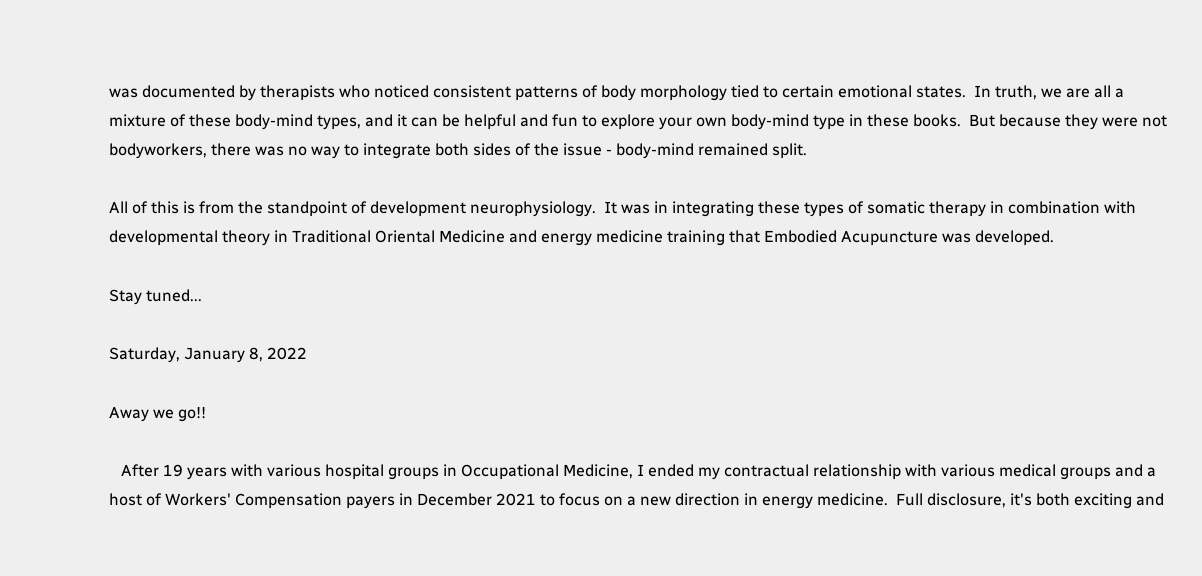was documented by therapists who noticed consistent patterns of body morphology tied to certain emotional states.  In truth, we are all a mixture of these body-mind types, and it can be helpful and fun to explore your own body-mind type in these books.  But because they were not bodyworkers, there was no way to integrate both sides of the issue - body-mind remained split.

All of this is from the standpoint of development neurophysiology.  It was in integrating these types of somatic therapy in combination with developmental theory in Traditional Oriental Medicine and energy medicine training that Embodied Acupuncture was developed.

Stay tuned...

Saturday, January 8, 2022

Away we go!!

   After 19 years with various hospital groups in Occupational Medicine, I ended my contractual relationship with various medical groups and a host of Workers' Compensation payers in December 2021 to focus on a new direction in energy medicine.  Full disclosure, it's both exciting and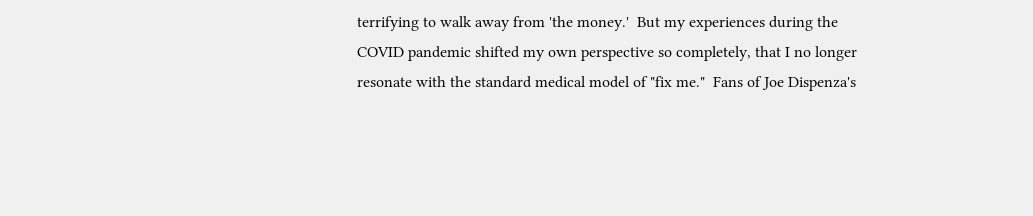terrifying to walk away from 'the money.'  But my experiences during the COVID pandemic shifted my own perspective so completely, that I no longer resonate with the standard medical model of "fix me."  Fans of Joe Dispenza's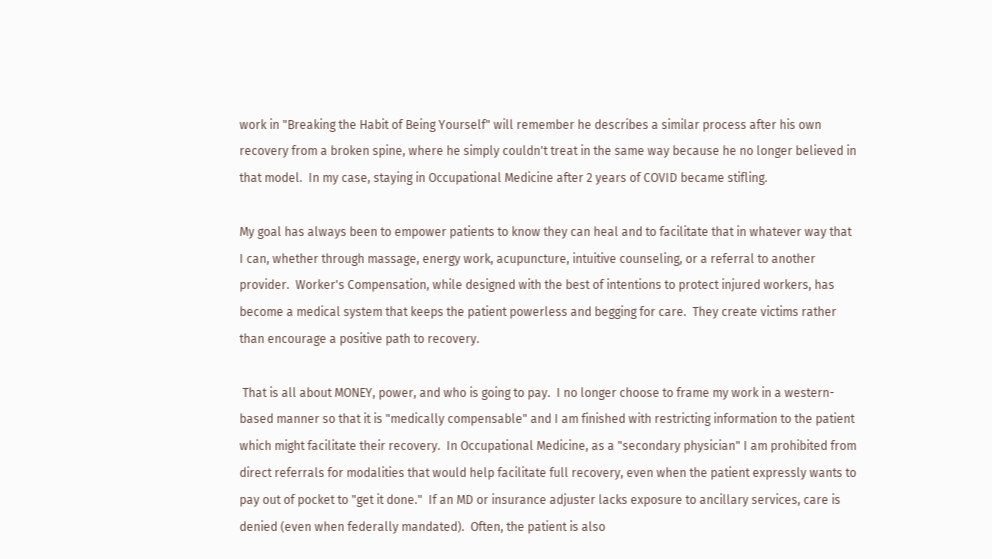work in "Breaking the Habit of Being Yourself" will remember he describes a similar process after his own recovery from a broken spine, where he simply couldn't treat in the same way because he no longer believed in that model.  In my case, staying in Occupational Medicine after 2 years of COVID became stifling.

My goal has always been to empower patients to know they can heal and to facilitate that in whatever way that I can, whether through massage, energy work, acupuncture, intuitive counseling, or a referral to another provider.  Worker's Compensation, while designed with the best of intentions to protect injured workers, has become a medical system that keeps the patient powerless and begging for care.  They create victims rather than encourage a positive path to recovery.

 That is all about MONEY, power, and who is going to pay.  I no longer choose to frame my work in a western-based manner so that it is "medically compensable" and I am finished with restricting information to the patient which might facilitate their recovery.  In Occupational Medicine, as a "secondary physician" I am prohibited from direct referrals for modalities that would help facilitate full recovery, even when the patient expressly wants to pay out of pocket to "get it done."  If an MD or insurance adjuster lacks exposure to ancillary services, care is denied (even when federally mandated).  Often, the patient is also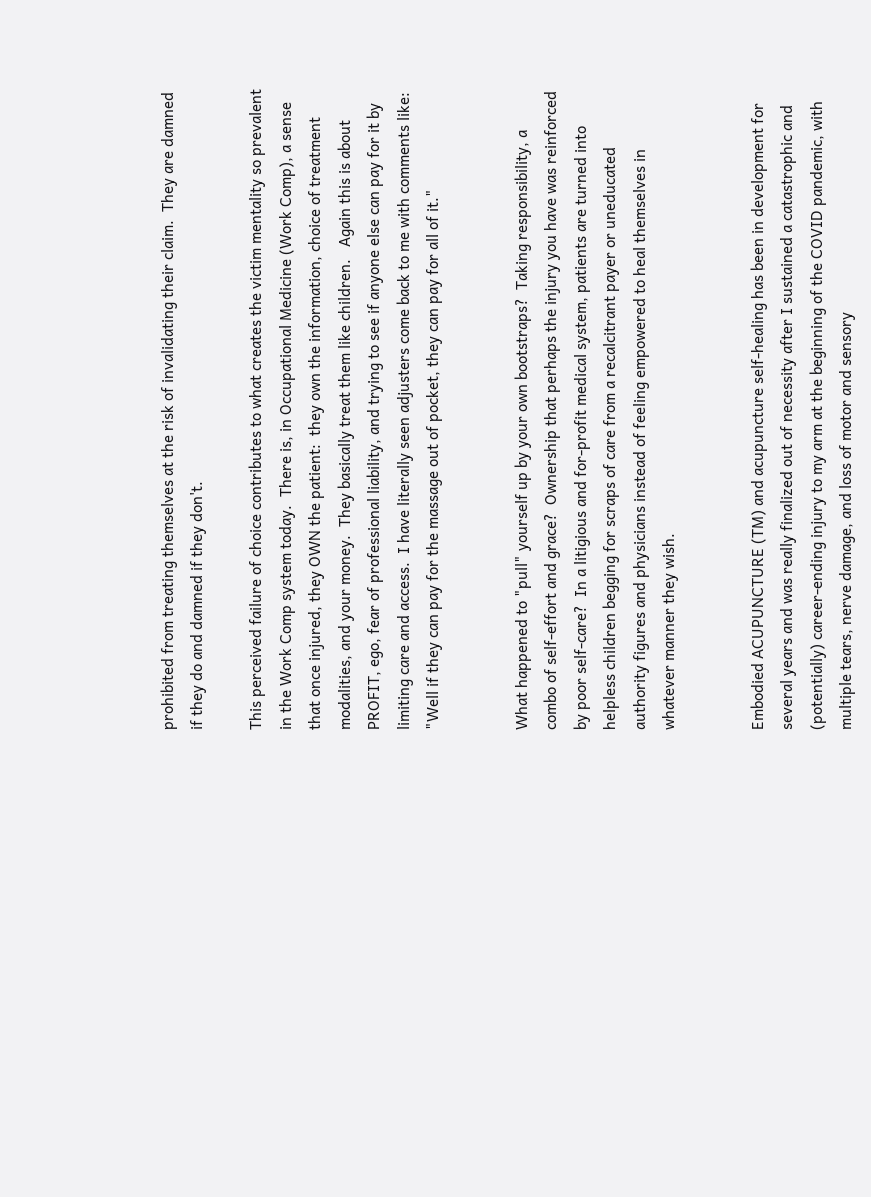prohibited from treating themselves at the risk of invalidating their claim.  They are damned if they do and damned if they don't.

This perceived failure of choice contributes to what creates the victim mentality so prevalent in the Work Comp system today.  There is, in Occupational Medicine (Work Comp), a sense that once injured, they OWN the patient:  they own the information, choice of treatment modalities, and your money.  They basically treat them like children.   Again this is about PROFIT, ego, fear of professional liability, and trying to see if anyone else can pay for it by limiting care and access.  I have literally seen adjusters come back to me with comments like:  "Well if they can pay for the massage out of pocket, they can pay for all of it."


What happened to "pull" yourself up by your own bootstraps?  Taking responsibility, a combo of self-effort and grace?  Ownership that perhaps the injury you have was reinforced by poor self-care?  In a litigious and for-profit medical system, patients are turned into helpless children begging for scraps of care from a recalcitrant payer or uneducated authority figures and physicians instead of feeling empowered to heal themselves in whatever manner they wish.


Embodied ACUPUNCTURE (TM) and acupuncture self-healing has been in development for several years and was really finalized out of necessity after I sustained a catastrophic and (potentially) career-ending injury to my arm at the beginning of the COVID pandemic, with multiple tears, nerve damage, and loss of motor and sensory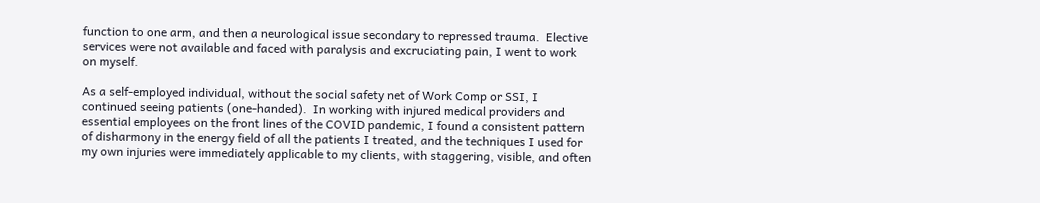function to one arm, and then a neurological issue secondary to repressed trauma.  Elective services were not available and faced with paralysis and excruciating pain, I went to work on myself.

As a self-employed individual, without the social safety net of Work Comp or SSI, I continued seeing patients (one-handed).  In working with injured medical providers and essential employees on the front lines of the COVID pandemic, I found a consistent pattern of disharmony in the energy field of all the patients I treated, and the techniques I used for my own injuries were immediately applicable to my clients, with staggering, visible, and often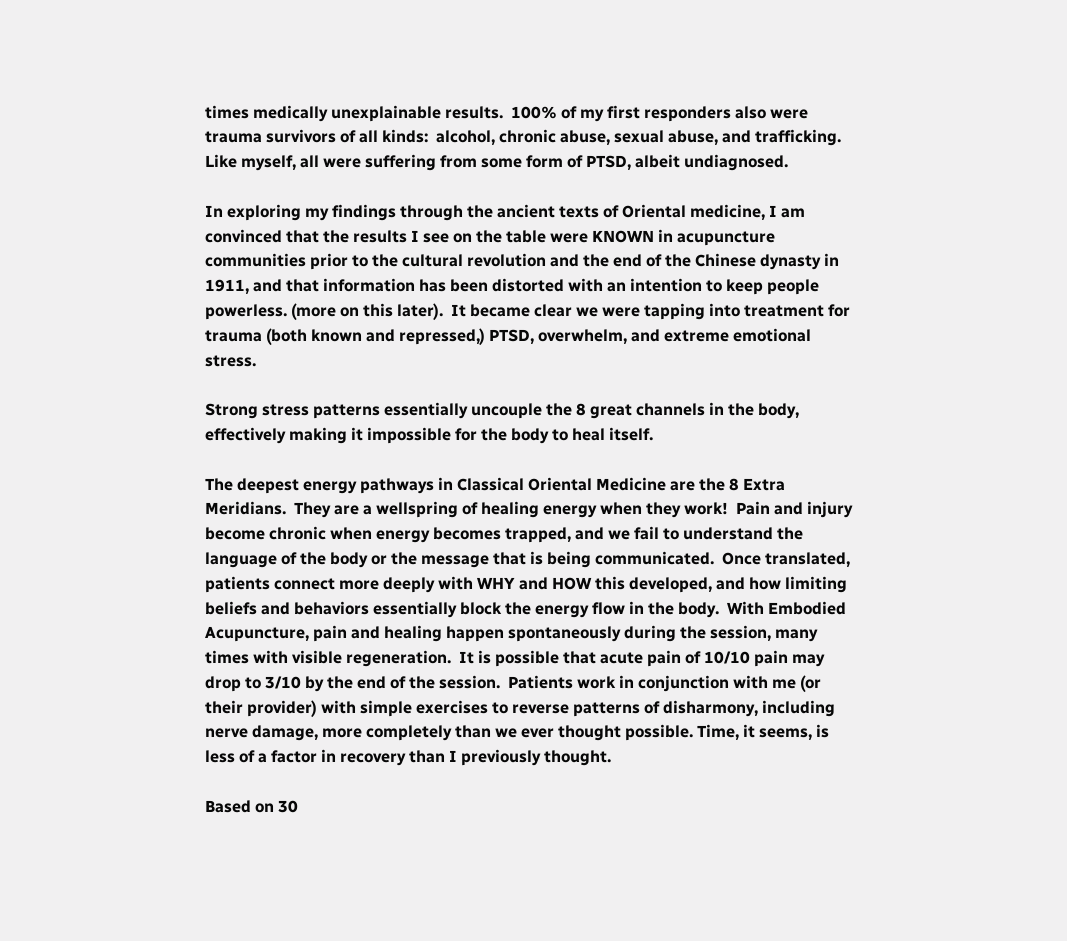times medically unexplainable results.  100% of my first responders also were trauma survivors of all kinds:  alcohol, chronic abuse, sexual abuse, and trafficking.  Like myself, all were suffering from some form of PTSD, albeit undiagnosed.

In exploring my findings through the ancient texts of Oriental medicine, I am convinced that the results I see on the table were KNOWN in acupuncture communities prior to the cultural revolution and the end of the Chinese dynasty in 1911, and that information has been distorted with an intention to keep people powerless. (more on this later).  It became clear we were tapping into treatment for trauma (both known and repressed,) PTSD, overwhelm, and extreme emotional stress.

Strong stress patterns essentially uncouple the 8 great channels in the body, effectively making it impossible for the body to heal itself.

The deepest energy pathways in Classical Oriental Medicine are the 8 Extra Meridians.  They are a wellspring of healing energy when they work!  Pain and injury become chronic when energy becomes trapped, and we fail to understand the language of the body or the message that is being communicated.  Once translated, patients connect more deeply with WHY and HOW this developed, and how limiting beliefs and behaviors essentially block the energy flow in the body.  With Embodied Acupuncture, pain and healing happen spontaneously during the session, many times with visible regeneration.  It is possible that acute pain of 10/10 pain may drop to 3/10 by the end of the session.  Patients work in conjunction with me (or their provider) with simple exercises to reverse patterns of disharmony, including nerve damage, more completely than we ever thought possible. Time, it seems, is less of a factor in recovery than I previously thought.

Based on 30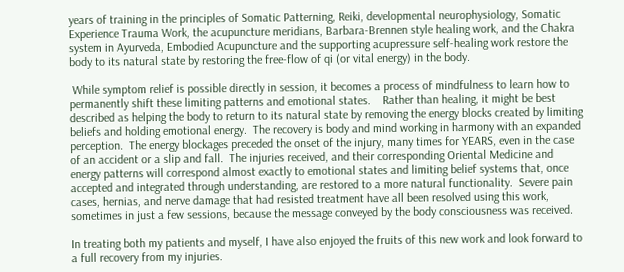years of training in the principles of Somatic Patterning, Reiki, developmental neurophysiology, Somatic Experience Trauma Work, the acupuncture meridians, Barbara-Brennen style healing work, and the Chakra system in Ayurveda, Embodied Acupuncture and the supporting acupressure self-healing work restore the body to its natural state by restoring the free-flow of qi (or vital energy) in the body.

 While symptom relief is possible directly in session, it becomes a process of mindfulness to learn how to permanently shift these limiting patterns and emotional states.    Rather than healing, it might be best described as helping the body to return to its natural state by removing the energy blocks created by limiting beliefs and holding emotional energy.  The recovery is body and mind working in harmony with an expanded perception.  The energy blockages preceded the onset of the injury, many times for YEARS, even in the case of an accident or a slip and fall.  The injuries received, and their corresponding Oriental Medicine and energy patterns will correspond almost exactly to emotional states and limiting belief systems that, once accepted and integrated through understanding, are restored to a more natural functionality.  Severe pain cases, hernias, and nerve damage that had resisted treatment have all been resolved using this work, sometimes in just a few sessions, because the message conveyed by the body consciousness was received.

In treating both my patients and myself, I have also enjoyed the fruits of this new work and look forward to a full recovery from my injuries.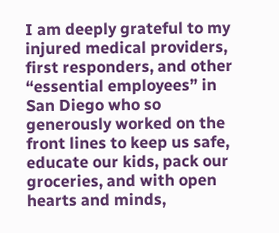I am deeply grateful to my injured medical providers, first responders, and other “essential employees” in San Diego who so generously worked on the front lines to keep us safe, educate our kids, pack our groceries, and with open hearts and minds,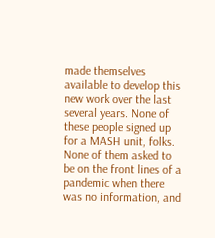made themselves available to develop this new work over the last several years. None of these people signed up for a MASH unit, folks. None of them asked to be on the front lines of a pandemic when there was no information, and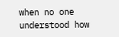when no one understood how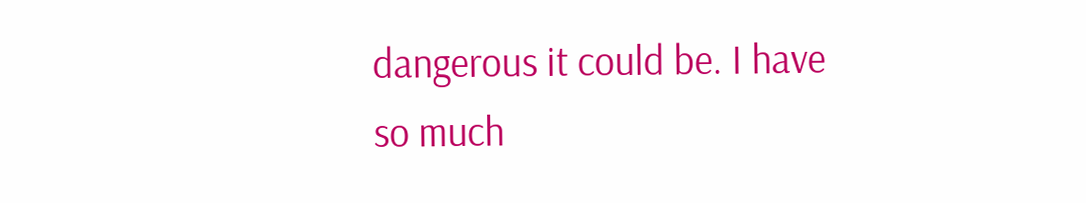dangerous it could be. I have so much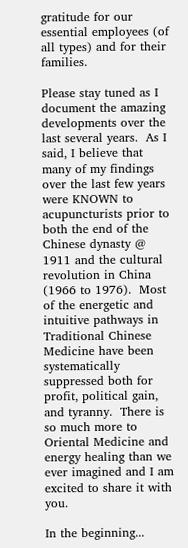gratitude for our essential employees (of all types) and for their families.

Please stay tuned as I document the amazing developments over the last several years.  As I said, I believe that many of my findings over the last few years were KNOWN to acupuncturists prior to both the end of the Chinese dynasty @ 1911 and the cultural revolution in China (1966 to 1976).  Most of the energetic and intuitive pathways in Traditional Chinese Medicine have been systematically suppressed both for profit, political gain, and tyranny.  There is so much more to Oriental Medicine and energy healing than we ever imagined and I am excited to share it with you.

In the beginning...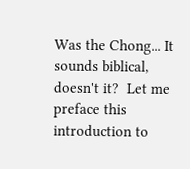Was the Chong... It sounds biblical, doesn't it?  Let me preface this introduction to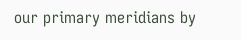our primary meridians by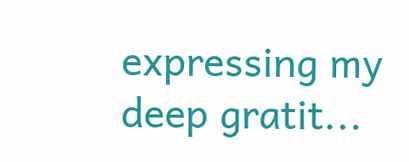expressing my deep gratit...